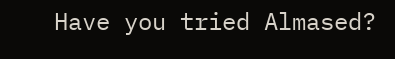Have you tried Almased?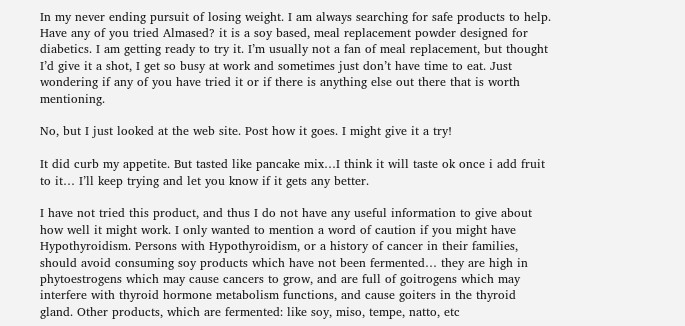In my never ending pursuit of losing weight. I am always searching for safe products to help. Have any of you tried Almased? it is a soy based, meal replacement powder designed for diabetics. I am getting ready to try it. I’m usually not a fan of meal replacement, but thought I’d give it a shot, I get so busy at work and sometimes just don’t have time to eat. Just wondering if any of you have tried it or if there is anything else out there that is worth mentioning.

No, but I just looked at the web site. Post how it goes. I might give it a try!

It did curb my appetite. But tasted like pancake mix…I think it will taste ok once i add fruit to it… I’ll keep trying and let you know if it gets any better.

I have not tried this product, and thus I do not have any useful information to give about how well it might work. I only wanted to mention a word of caution if you might have Hypothyroidism. Persons with Hypothyroidism, or a history of cancer in their families, should avoid consuming soy products which have not been fermented… they are high in phytoestrogens which may cause cancers to grow, and are full of goitrogens which may interfere with thyroid hormone metabolism functions, and cause goiters in the thyroid gland. Other products, which are fermented: like soy, miso, tempe, natto, etc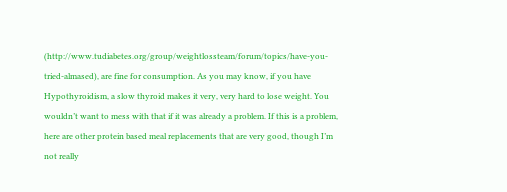(http://www.tudiabetes.org/group/weightlossteam/forum/topics/have-you-tried-almased), are fine for consumption. As you may know, if you have Hypothyroidism, a slow thyroid makes it very, very hard to lose weight. You wouldn’t want to mess with that if it was already a problem. If this is a problem, here are other protein based meal replacements that are very good, though I’m not really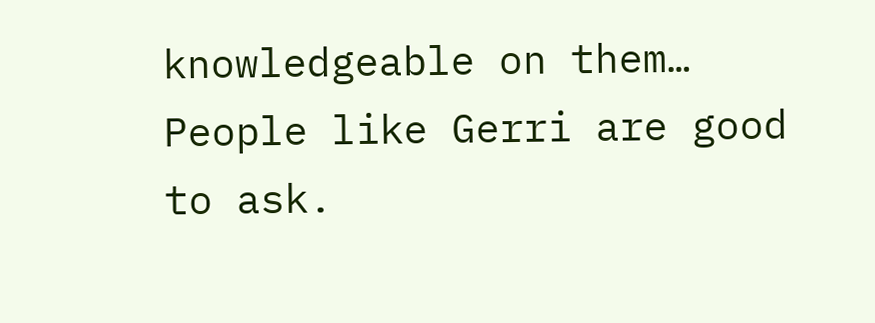knowledgeable on them… People like Gerri are good to ask.